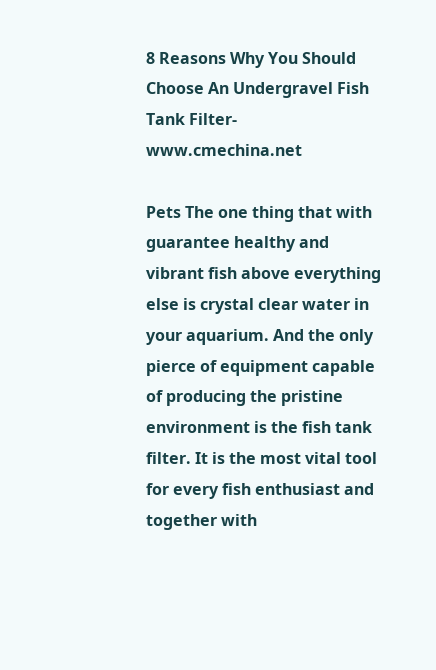8 Reasons Why You Should Choose An Undergravel Fish Tank Filter-www.cmechina.net

Pets The one thing that with guarantee healthy and vibrant fish above everything else is crystal clear water in your aquarium. And the only pierce of equipment capable of producing the pristine environment is the fish tank filter. It is the most vital tool for every fish enthusiast and together with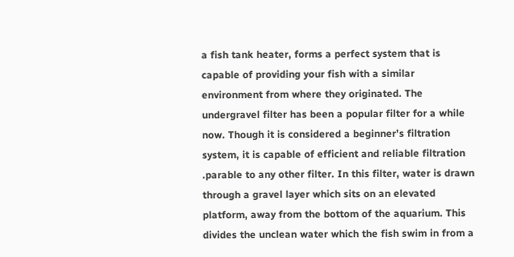a fish tank heater, forms a perfect system that is capable of providing your fish with a similar environment from where they originated. The undergravel filter has been a popular filter for a while now. Though it is considered a beginner’s filtration system, it is capable of efficient and reliable filtration .parable to any other filter. In this filter, water is drawn through a gravel layer which sits on an elevated platform, away from the bottom of the aquarium. This divides the unclean water which the fish swim in from a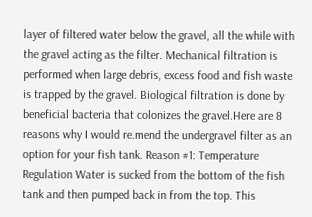layer of filtered water below the gravel, all the while with the gravel acting as the filter. Mechanical filtration is performed when large debris, excess food and fish waste is trapped by the gravel. Biological filtration is done by beneficial bacteria that colonizes the gravel.Here are 8 reasons why I would re.mend the undergravel filter as an option for your fish tank. Reason #1: Temperature Regulation Water is sucked from the bottom of the fish tank and then pumped back in from the top. This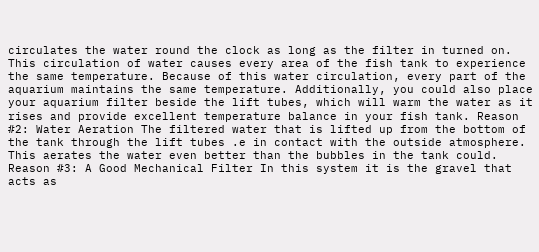circulates the water round the clock as long as the filter in turned on. This circulation of water causes every area of the fish tank to experience the same temperature. Because of this water circulation, every part of the aquarium maintains the same temperature. Additionally, you could also place your aquarium filter beside the lift tubes, which will warm the water as it rises and provide excellent temperature balance in your fish tank. Reason #2: Water Aeration The filtered water that is lifted up from the bottom of the tank through the lift tubes .e in contact with the outside atmosphere. This aerates the water even better than the bubbles in the tank could. Reason #3: A Good Mechanical Filter In this system it is the gravel that acts as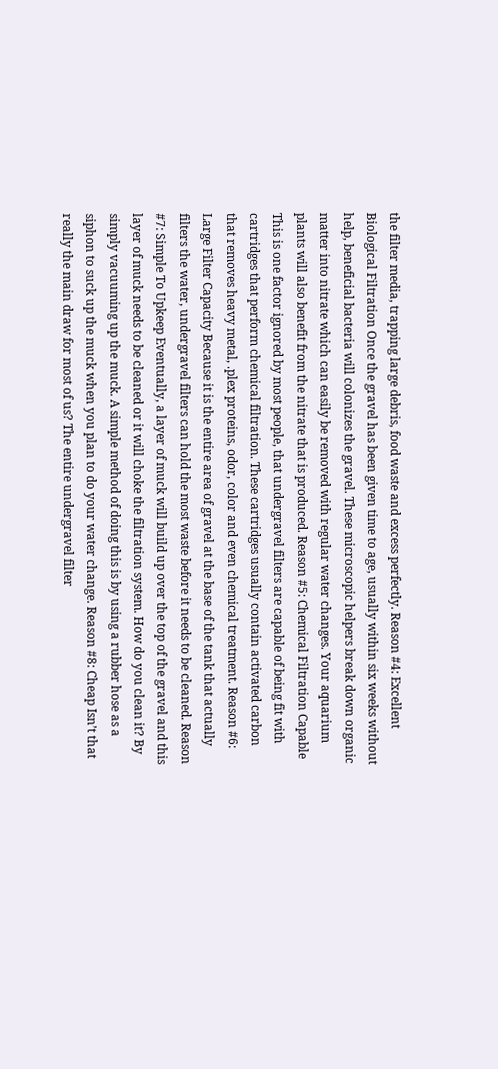the filter media, trapping large debris, food waste and excess perfectly. Reason #4: Excellent Biological Filtration Once the gravel has been given time to age, usually within six weeks without help, beneficial bacteria will colonizes the gravel. These microscopic helpers break down organic matter into nitrate which can easily be removed with regular water changes. Your aquarium plants will also benefit from the nitrate that is produced. Reason #5: Chemical Filtration Capable This is one factor ignored by most people, that undergravel filters are capable of being fit with cartridges that perform chemical filtration. These cartridges usually contain activated carbon that removes heavy metal, .plex proteins, odor, color and even chemical treatment. Reason #6: Large Filter Capacity Because it is the entire area of gravel at the base of the tank that actually filters the water, undergravel filters can hold the most waste before it needs to be cleaned. Reason #7: Simple To Upkeep Eventually, a layer of muck will build up over the top of the gravel and this layer of muck needs to be cleaned or it will choke the filtration system. How do you clean it? By simply vacuuming up the muck. A simple method of doing this is by using a rubber hose as a siphon to suck up the muck when you plan to do your water change. Reason #8: Cheap Isn’t that really the main draw for most of us? The entire undergravel filter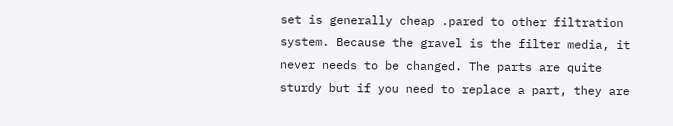set is generally cheap .pared to other filtration system. Because the gravel is the filter media, it never needs to be changed. The parts are quite sturdy but if you need to replace a part, they are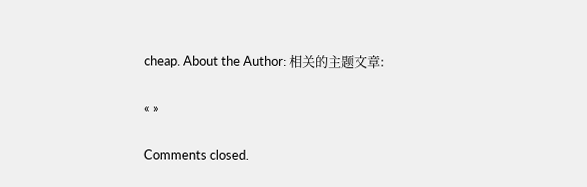cheap. About the Author: 相关的主题文章:

« »

Comments closed.